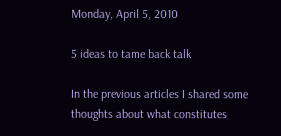Monday, April 5, 2010

5 ideas to tame back talk

In the previous articles I shared some thoughts about what constitutes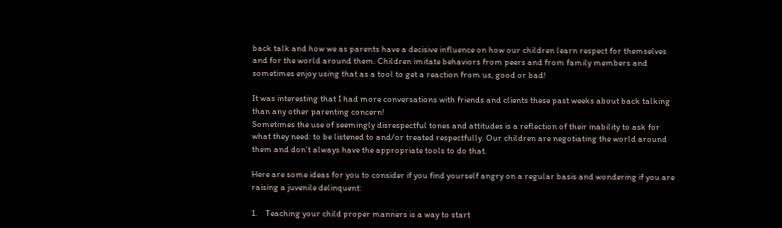back talk and how we as parents have a decisive influence on how our children learn respect for themselves and for the world around them. Children imitate behaviors from peers and from family members and sometimes enjoy using that as a tool to get a reaction from us, good or bad!

It was interesting that I had more conversations with friends and clients these past weeks about back talking than any other parenting concern!
Sometimes the use of seemingly disrespectful tones and attitudes is a reflection of their inability to ask for what they need: to be listened to and/or treated respectfully. Our children are negotiating the world around them and don’t always have the appropriate tools to do that.

Here are some ideas for you to consider if you find yourself angry on a regular basis and wondering if you are raising a juvenile delinquent:

1.    Teaching your child proper manners is a way to start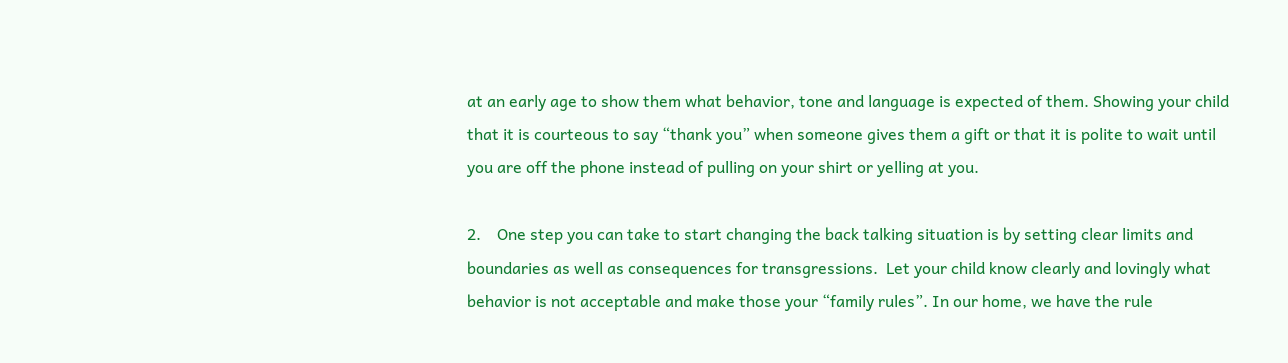at an early age to show them what behavior, tone and language is expected of them. Showing your child that it is courteous to say “thank you” when someone gives them a gift or that it is polite to wait until you are off the phone instead of pulling on your shirt or yelling at you.

2.    One step you can take to start changing the back talking situation is by setting clear limits and boundaries as well as consequences for transgressions.  Let your child know clearly and lovingly what behavior is not acceptable and make those your “family rules”. In our home, we have the rule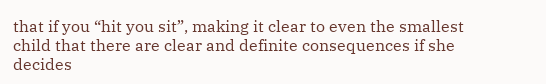that if you “hit you sit”, making it clear to even the smallest child that there are clear and definite consequences if she decides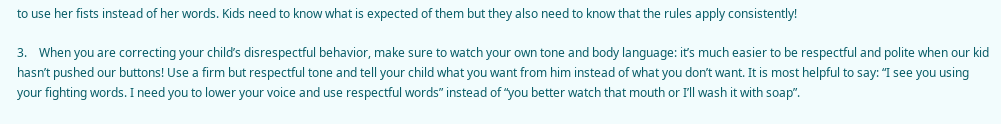to use her fists instead of her words. Kids need to know what is expected of them but they also need to know that the rules apply consistently!

3.    When you are correcting your child’s disrespectful behavior, make sure to watch your own tone and body language: it’s much easier to be respectful and polite when our kid hasn’t pushed our buttons! Use a firm but respectful tone and tell your child what you want from him instead of what you don’t want. It is most helpful to say: “I see you using your fighting words. I need you to lower your voice and use respectful words” instead of “you better watch that mouth or I’ll wash it with soap”.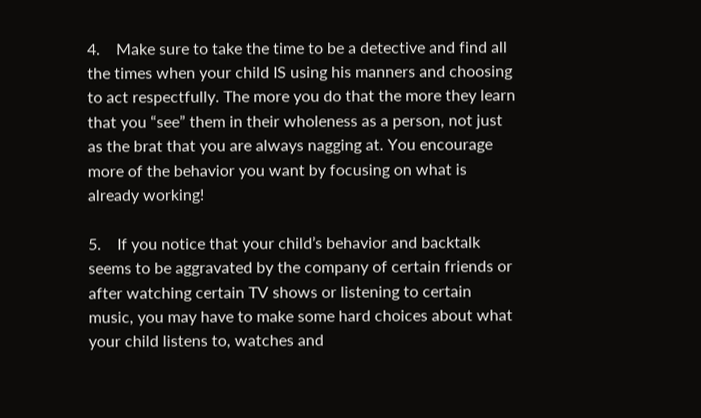4.    Make sure to take the time to be a detective and find all the times when your child IS using his manners and choosing to act respectfully. The more you do that the more they learn that you “see” them in their wholeness as a person, not just as the brat that you are always nagging at. You encourage more of the behavior you want by focusing on what is already working!

5.    If you notice that your child’s behavior and backtalk seems to be aggravated by the company of certain friends or after watching certain TV shows or listening to certain music, you may have to make some hard choices about what your child listens to, watches and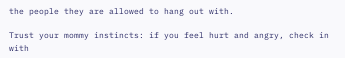the people they are allowed to hang out with.

Trust your mommy instincts: if you feel hurt and angry, check in with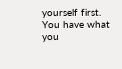yourself first. You have what you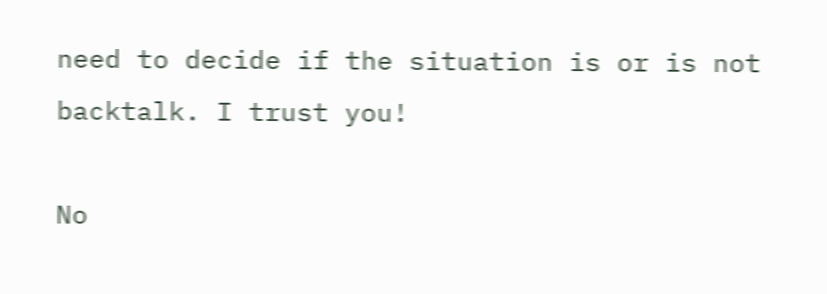need to decide if the situation is or is not backtalk. I trust you!

No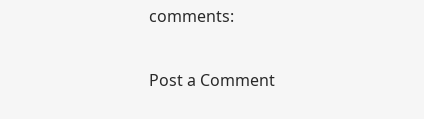comments:

Post a Comment